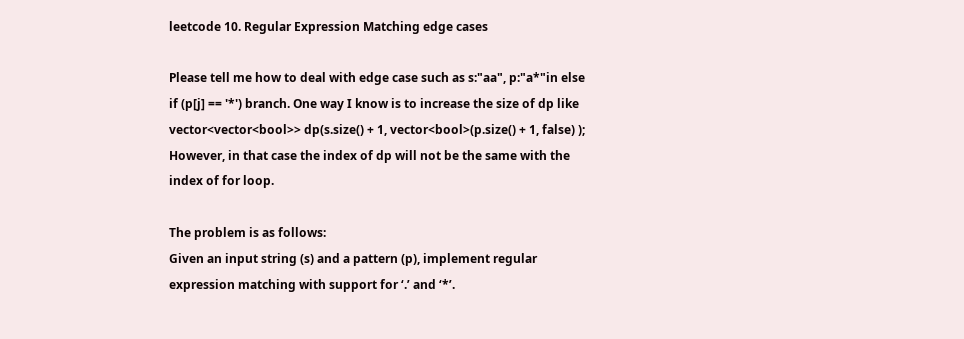leetcode 10. Regular Expression Matching edge cases

Please tell me how to deal with edge case such as s:"aa", p:"a*"in else if (p[j] == '*') branch. One way I know is to increase the size of dp like vector<vector<bool>> dp(s.size() + 1, vector<bool>(p.size() + 1, false) ); However, in that case the index of dp will not be the same with the index of for loop.

The problem is as follows:
Given an input string (s) and a pattern (p), implement regular expression matching with support for ‘.’ and ‘*’.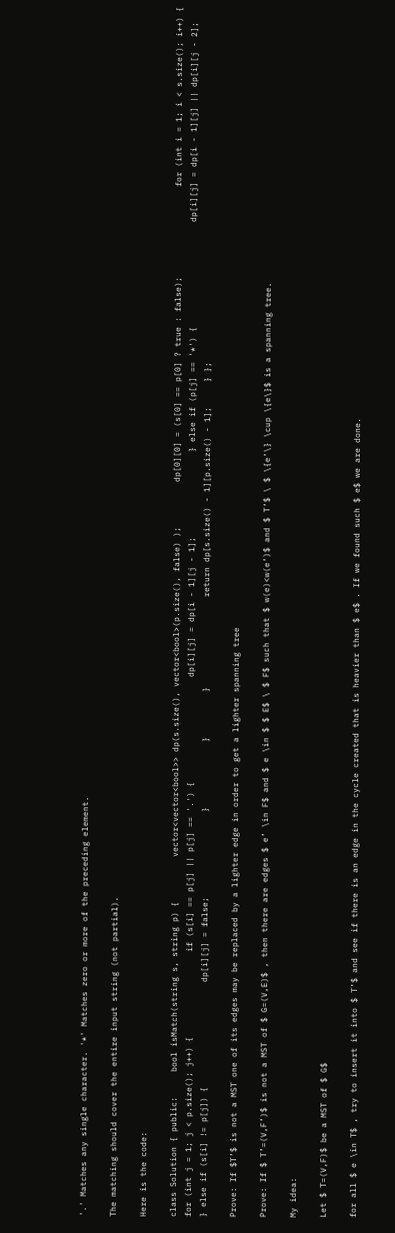'.' Matches any single character. '*' Matches zero or more of the preceding element.

The matching should cover the entire input string (not partial).

Here is the code:

class Solution { public:     bool isMatch(string s, string p) {         vector<vector<bool>> dp(s.size(), vector<bool>(p.size(), false) );         dp[0][0] = (s[0] == p[0] ? true : false);                  for (int i = 1; i < s.size(); i++) {             for (int j = 1; j < p.size(); j++) {                 if (s[i] == p[j] || p[j] == '.') {                     dp[i][j] = dp[i - 1][j - 1];                 } else if (p[j] == '*') {                     dp[i][j] = dp[i - 1][j] || dp[i][j - 2];                 } else if (s[i] != p[j]) {                     dp[i][j] = false;                 }             }         }                  return dp[s.size() - 1][p.size() - 1];     } };

Prove: If $T’$ is not a MST one of its edges may be replaced by a lighter edge in order to get a lighter spanning tree

Prove: If $ T’=(V,F’)$ is not a MST of $ G=(V,E)$ , then there are edges $ e’ \in F$ and $ e \in $ $ E$ \ $ F$ such that $ w(e)<w(e’)$ and $ T’$ \ $ \{e’\} \cup \{e\}$ is a spanning tree.

My idea:

Let $ T=(V,F)$ be a MST of $ G$

for all $ e \in T$ , try to insert it into $ T’$ and see if there is an edge in the cycle created that is heavier than $ e$ . If we found such $ e$ we are done.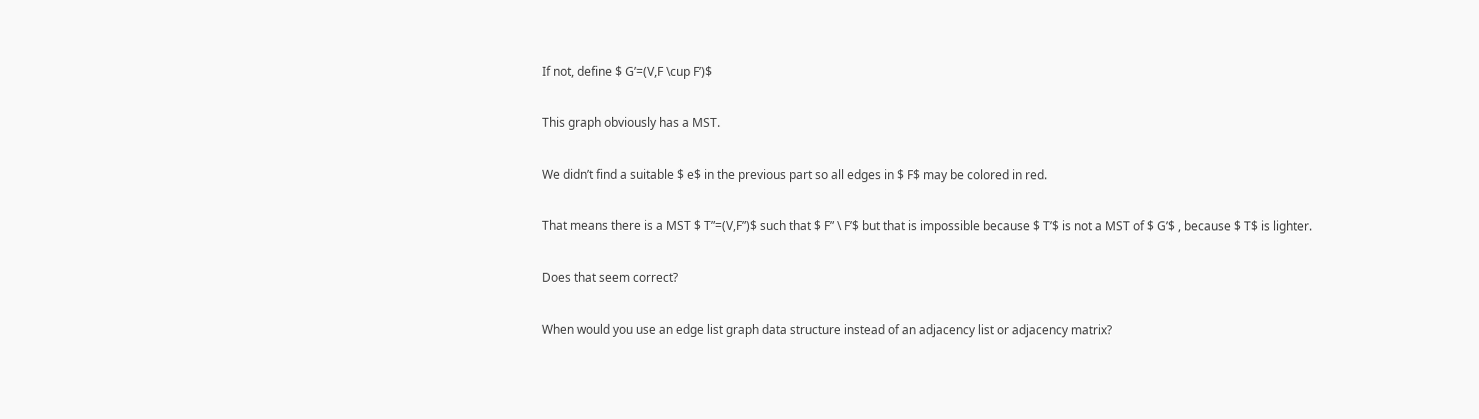If not, define $ G’=(V,F \cup F’)$

This graph obviously has a MST.

We didn’t find a suitable $ e$ in the previous part so all edges in $ F$ may be colored in red.

That means there is a MST $ T”=(V,F”)$ such that $ F” \ F’$ but that is impossible because $ T’$ is not a MST of $ G’$ , because $ T$ is lighter.

Does that seem correct?

When would you use an edge list graph data structure instead of an adjacency list or adjacency matrix?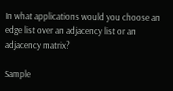In what applications would you choose an edge list over an adjacency list or an adjacency matrix?

Sample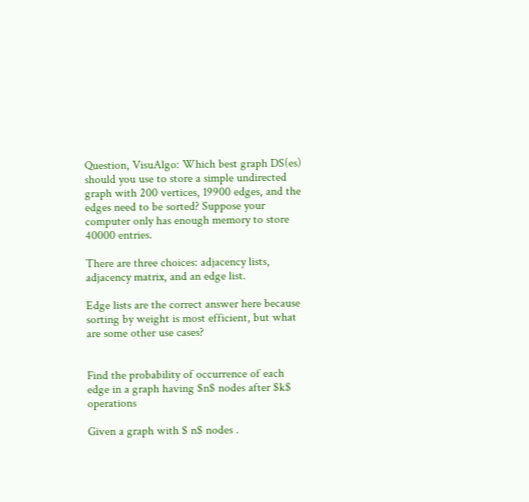Question, VisuAlgo: Which best graph DS(es) should you use to store a simple undirected graph with 200 vertices, 19900 edges, and the edges need to be sorted? Suppose your computer only has enough memory to store 40000 entries.

There are three choices: adjacency lists, adjacency matrix, and an edge list.

Edge lists are the correct answer here because sorting by weight is most efficient, but what are some other use cases?


Find the probability of occurrence of each edge in a graph having $n$ nodes after $k$ operations

Given a graph with $ n$ nodes .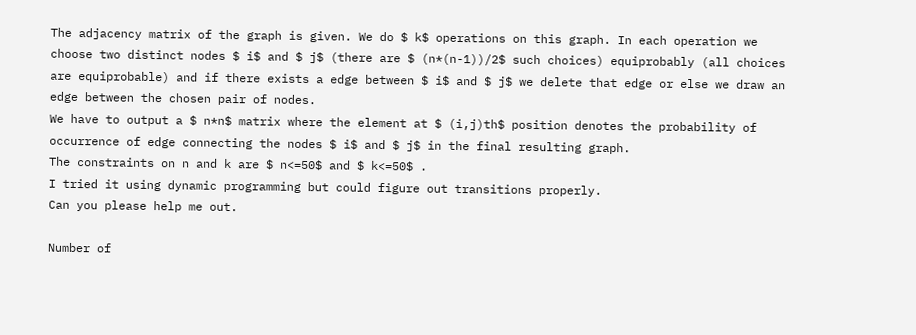The adjacency matrix of the graph is given. We do $ k$ operations on this graph. In each operation we choose two distinct nodes $ i$ and $ j$ (there are $ (n*(n-1))/2$ such choices) equiprobably (all choices are equiprobable) and if there exists a edge between $ i$ and $ j$ we delete that edge or else we draw an edge between the chosen pair of nodes.
We have to output a $ n*n$ matrix where the element at $ (i,j)th$ position denotes the probability of occurrence of edge connecting the nodes $ i$ and $ j$ in the final resulting graph.
The constraints on n and k are $ n<=50$ and $ k<=50$ .
I tried it using dynamic programming but could figure out transitions properly.
Can you please help me out.

Number of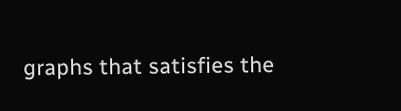graphs that satisfies the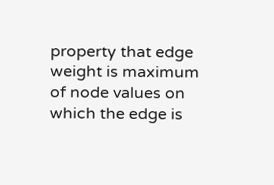property that edge weight is maximum of node values on which the edge is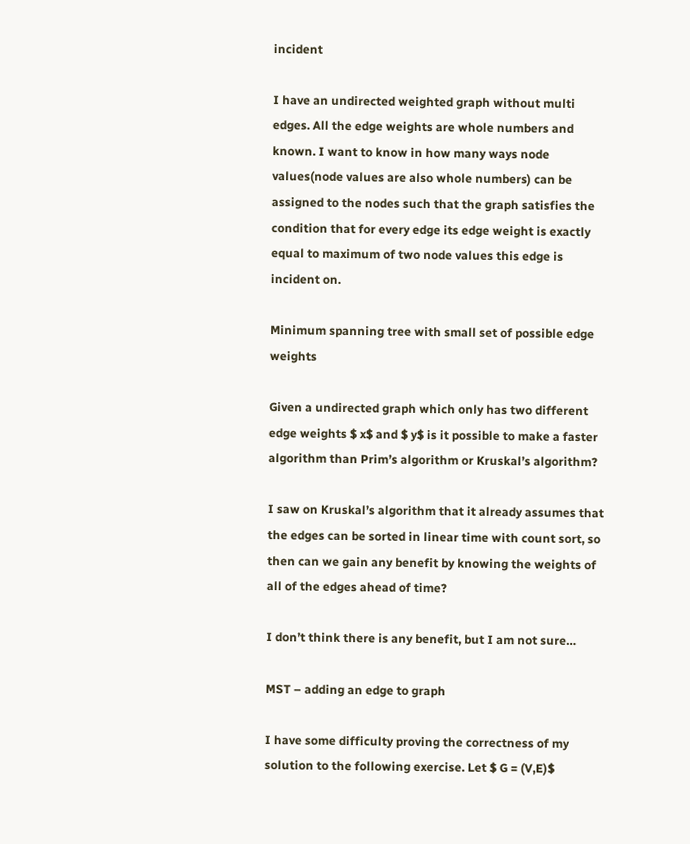incident

I have an undirected weighted graph without multi edges. All the edge weights are whole numbers and known. I want to know in how many ways node values(node values are also whole numbers) can be assigned to the nodes such that the graph satisfies the condition that for every edge its edge weight is exactly equal to maximum of two node values this edge is incident on.

Minimum spanning tree with small set of possible edge weights

Given a undirected graph which only has two different edge weights $ x$ and $ y$ is it possible to make a faster algorithm than Prim’s algorithm or Kruskal’s algorithm?

I saw on Kruskal’s algorithm that it already assumes that the edges can be sorted in linear time with count sort, so then can we gain any benefit by knowing the weights of all of the edges ahead of time?

I don’t think there is any benefit, but I am not sure…

MST – adding an edge to graph

I have some difficulty proving the correctness of my solution to the following exercise. Let $ G = (V,E)$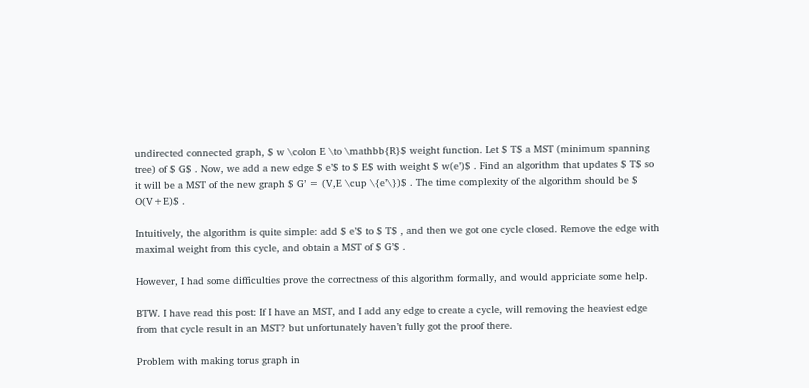undirected connected graph, $ w \colon E \to \mathbb{R}$ weight function. Let $ T$ a MST (minimum spanning tree) of $ G$ . Now, we add a new edge $ e’$ to $ E$ with weight $ w(e’)$ . Find an algorithm that updates $ T$ so it will be a MST of the new graph $ G’ = (V,E \cup \{e’\})$ . The time complexity of the algorithm should be $ O(V+E)$ .

Intuitively, the algorithm is quite simple: add $ e’$ to $ T$ , and then we got one cycle closed. Remove the edge with maximal weight from this cycle, and obtain a MST of $ G’$ .

However, I had some difficulties prove the correctness of this algorithm formally, and would appriciate some help.

BTW. I have read this post: If I have an MST, and I add any edge to create a cycle, will removing the heaviest edge from that cycle result in an MST? but unfortunately haven’t fully got the proof there.

Problem with making torus graph in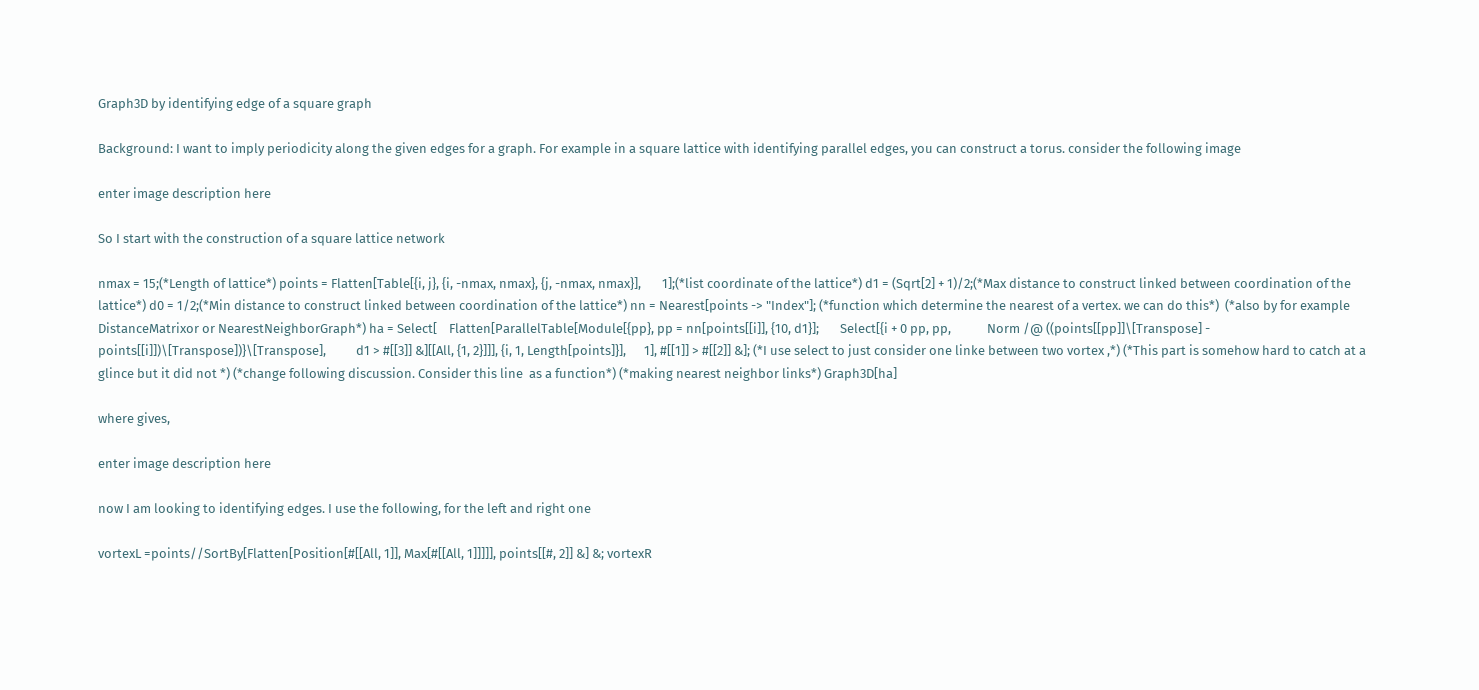Graph3D by identifying edge of a square graph

Background: I want to imply periodicity along the given edges for a graph. For example in a square lattice with identifying parallel edges, you can construct a torus. consider the following image

enter image description here

So I start with the construction of a square lattice network

nmax = 15;(*Length of lattice*) points = Flatten[Table[{i, j}, {i, -nmax, nmax}, {j, -nmax, nmax}],       1];(*list coordinate of the lattice*) d1 = (Sqrt[2] + 1)/2;(*Max distance to construct linked between coordination of the lattice*) d0 = 1/2;(*Min distance to construct linked between coordination of the lattice*) nn = Nearest[points -> "Index"]; (*function which determine the nearest of a vertex. we can do this*)  (*also by for example DistanceMatrixor or NearestNeighborGraph*) ha = Select[    Flatten[ParallelTable[Module[{pp}, pp = nn[points[[i]], {10, d1}];       Select[{i + 0 pp, pp,            Norm /@ ((points[[pp]]\[Transpose] -                 points[[i]])\[Transpose])}\[Transpose],          d1 > #[[3]] &][[All, {1, 2}]]], {i, 1, Length[points]}],      1], #[[1]] > #[[2]] &]; (*I use select to just consider one linke between two vortex ,*) (*This part is somehow hard to catch at a glince but it did not *) (*change following discussion. Consider this line  as a function*) (*making nearest neighbor links*) Graph3D[ha]

where gives,

enter image description here

now I am looking to identifying edges. I use the following, for the left and right one

vortexL =points//SortBy[Flatten[Position[#[[All, 1]], Max[#[[All, 1]]]]], points[[#, 2]] &] &; vortexR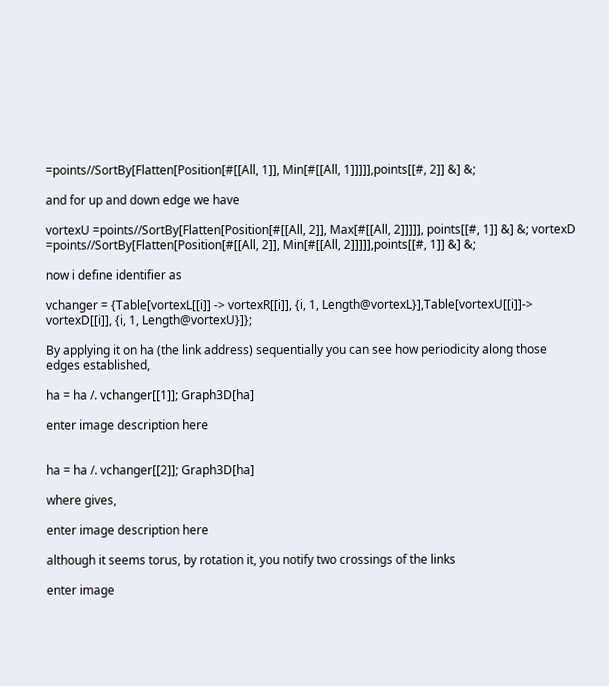=points//SortBy[Flatten[Position[#[[All, 1]], Min[#[[All, 1]]]]],points[[#, 2]] &] &;

and for up and down edge we have

vortexU =points//SortBy[Flatten[Position[#[[All, 2]], Max[#[[All, 2]]]]], points[[#, 1]] &] &; vortexD =points//SortBy[Flatten[Position[#[[All, 2]], Min[#[[All, 2]]]]],points[[#, 1]] &] &;

now i define identifier as

vchanger = {Table[vortexL[[i]] -> vortexR[[i]], {i, 1, Length@vortexL}],Table[vortexU[[i]]-> vortexD[[i]], {i, 1, Length@vortexU}]};

By applying it on ha (the link address) sequentially you can see how periodicity along those edges established,

ha = ha /. vchanger[[1]]; Graph3D[ha]

enter image description here


ha = ha /. vchanger[[2]]; Graph3D[ha]

where gives,

enter image description here

although it seems torus, by rotation it, you notify two crossings of the links

enter image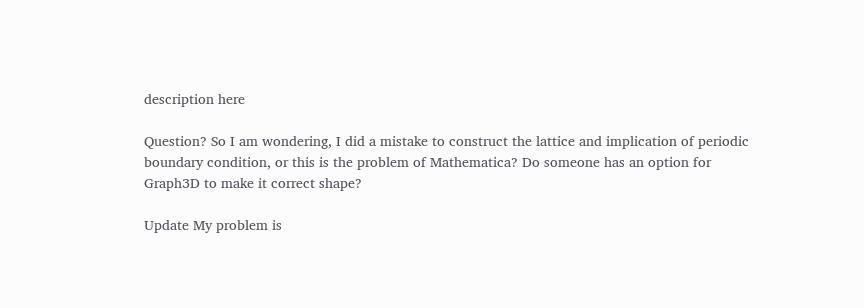description here

Question? So I am wondering, I did a mistake to construct the lattice and implication of periodic boundary condition, or this is the problem of Mathematica? Do someone has an option for Graph3D to make it correct shape?

Update My problem is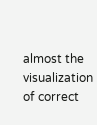almost the visualization of correct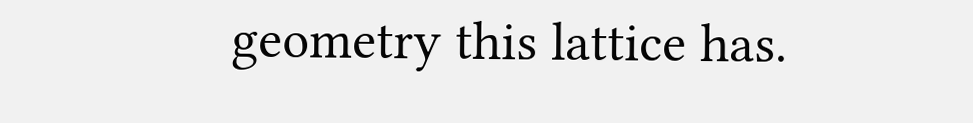geometry this lattice has.